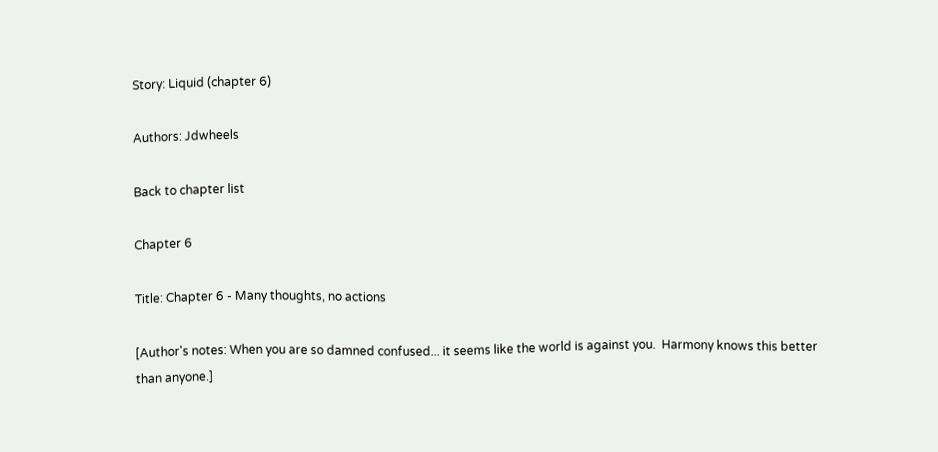Story: Liquid (chapter 6)

Authors: Jdwheels

Back to chapter list

Chapter 6

Title: Chapter 6 - Many thoughts, no actions

[Author's notes: When you are so damned confused... it seems like the world is against you.  Harmony knows this better than anyone.]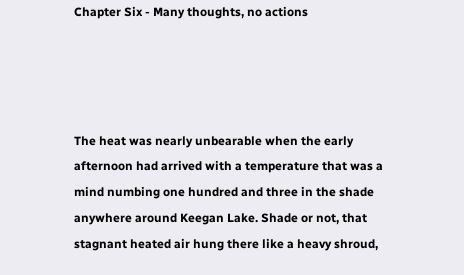Chapter Six - Many thoughts, no actions




The heat was nearly unbearable when the early afternoon had arrived with a temperature that was a mind numbing one hundred and three in the shade anywhere around Keegan Lake. Shade or not, that stagnant heated air hung there like a heavy shroud,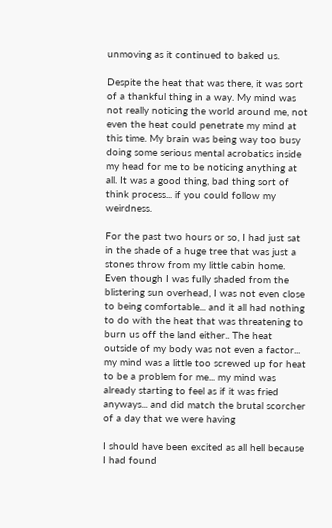unmoving as it continued to baked us.

Despite the heat that was there, it was sort of a thankful thing in a way. My mind was not really noticing the world around me, not even the heat could penetrate my mind at this time. My brain was being way too busy doing some serious mental acrobatics inside my head for me to be noticing anything at all. It was a good thing, bad thing sort of think process... if you could follow my weirdness.

For the past two hours or so, I had just sat in the shade of a huge tree that was just a stones throw from my little cabin home. Even though I was fully shaded from the blistering sun overhead, I was not even close to being comfortable... and it all had nothing to do with the heat that was threatening to burn us off the land either.. The heat outside of my body was not even a factor... my mind was a little too screwed up for heat to be a problem for me... my mind was already starting to feel as if it was fried anyways... and did match the brutal scorcher of a day that we were having

I should have been excited as all hell because I had found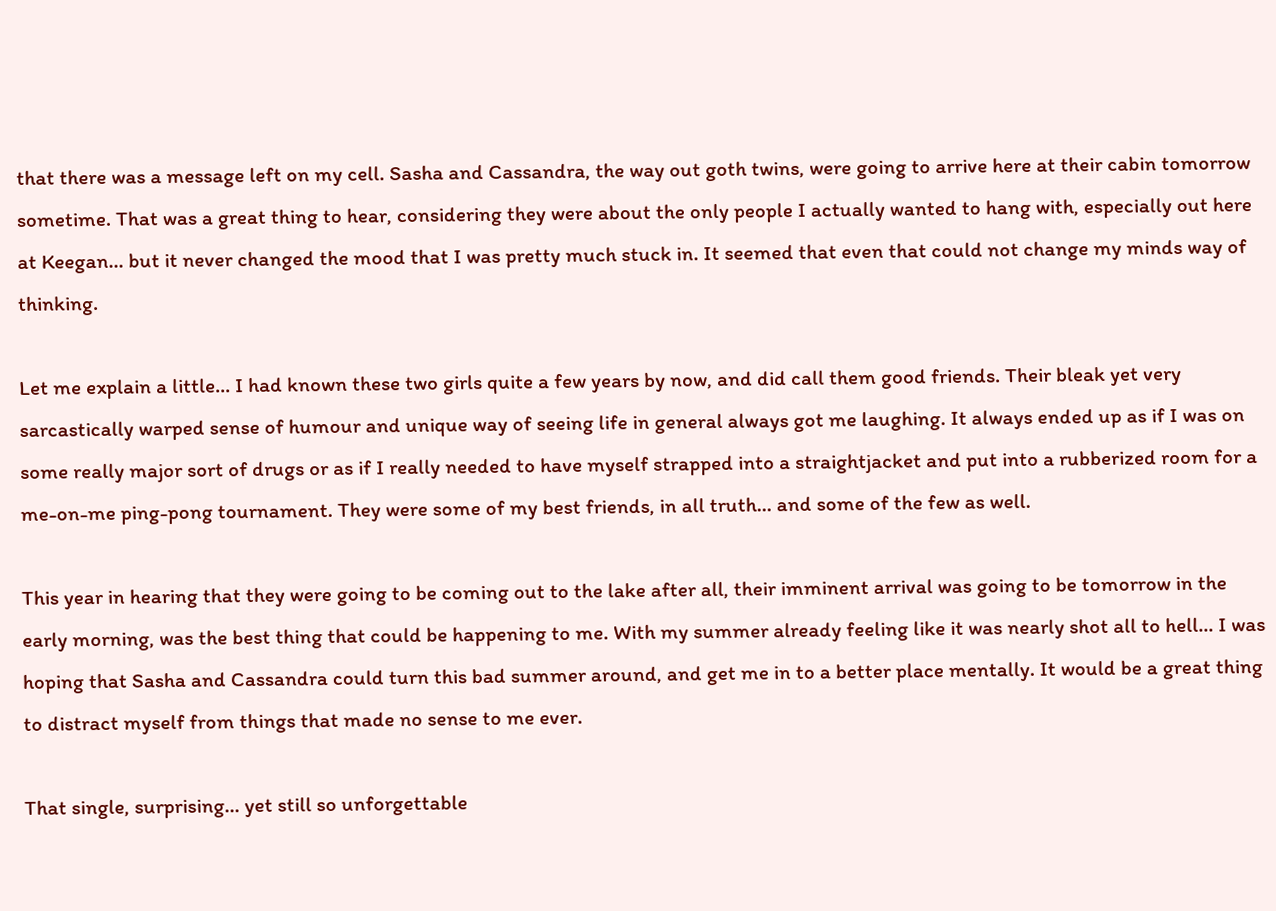that there was a message left on my cell. Sasha and Cassandra, the way out goth twins, were going to arrive here at their cabin tomorrow sometime. That was a great thing to hear, considering they were about the only people I actually wanted to hang with, especially out here at Keegan... but it never changed the mood that I was pretty much stuck in. It seemed that even that could not change my minds way of thinking.

Let me explain a little... I had known these two girls quite a few years by now, and did call them good friends. Their bleak yet very sarcastically warped sense of humour and unique way of seeing life in general always got me laughing. It always ended up as if I was on some really major sort of drugs or as if I really needed to have myself strapped into a straightjacket and put into a rubberized room for a me-on-me ping-pong tournament. They were some of my best friends, in all truth... and some of the few as well.

This year in hearing that they were going to be coming out to the lake after all, their imminent arrival was going to be tomorrow in the early morning, was the best thing that could be happening to me. With my summer already feeling like it was nearly shot all to hell... I was hoping that Sasha and Cassandra could turn this bad summer around, and get me in to a better place mentally. It would be a great thing to distract myself from things that made no sense to me ever.

That single, surprising... yet still so unforgettable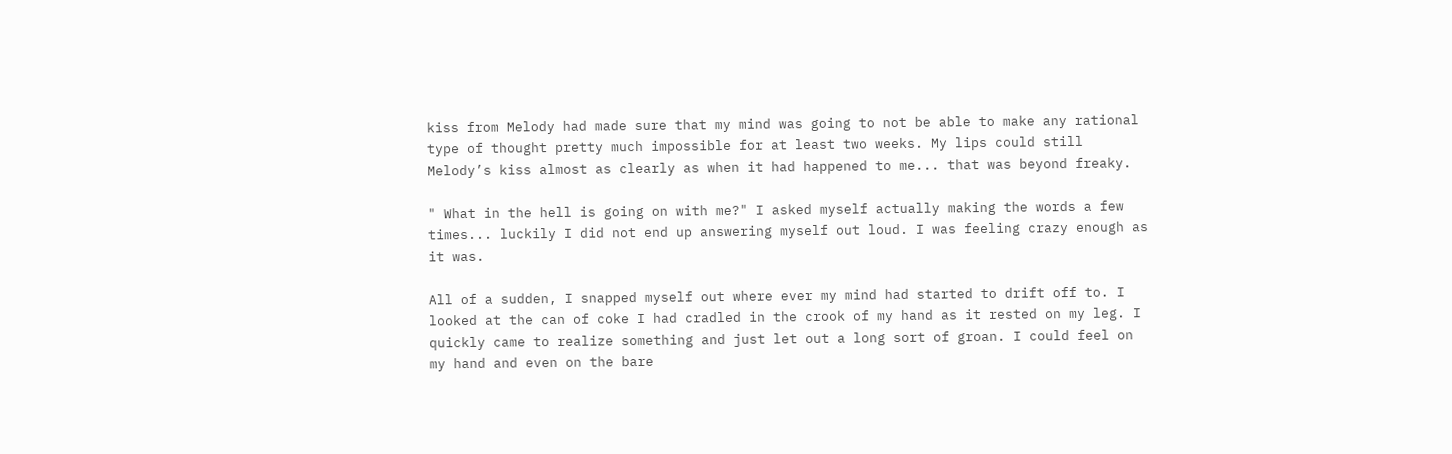kiss from Melody had made sure that my mind was going to not be able to make any rational type of thought pretty much impossible for at least two weeks. My lips could still Melody’s kiss almost as clearly as when it had happened to me... that was beyond freaky.

" What in the hell is going on with me?" I asked myself actually making the words a few times... luckily I did not end up answering myself out loud. I was feeling crazy enough as it was.

All of a sudden, I snapped myself out where ever my mind had started to drift off to. I looked at the can of coke I had cradled in the crook of my hand as it rested on my leg. I quickly came to realize something and just let out a long sort of groan. I could feel on my hand and even on the bare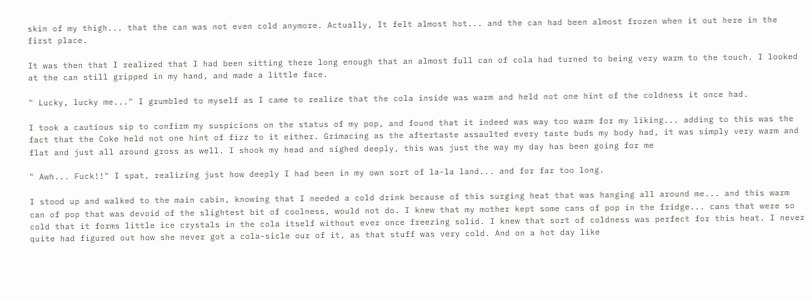skin of my thigh... that the can was not even cold anymore. Actually, It felt almost hot... and the can had been almost frozen when it out here in the first place.

It was then that I realized that I had been sitting there long enough that an almost full can of cola had turned to being very warm to the touch. I looked at the can still gripped in my hand, and made a little face.

" Lucky, lucky me..." I grumbled to myself as I came to realize that the cola inside was warm and held not one hint of the coldness it once had.

I took a cautious sip to confirm my suspicions on the status of my pop, and found that it indeed was way too warm for my liking... adding to this was the fact that the Coke held not one hint of fizz to it either. Grimacing as the aftertaste assaulted every taste buds my body had, it was simply very warm and flat and just all around gross as well. I shook my head and sighed deeply, this was just the way my day has been going for me

" Awh... Fuck!!" I spat, realizing just how deeply I had been in my own sort of la-la land... and for far too long.

I stood up and walked to the main cabin, knowing that I needed a cold drink because of this surging heat that was hanging all around me... and this warm can of pop that was devoid of the slightest bit of coolness, would not do. I knew that my mother kept some cans of pop in the fridge... cans that were so cold that it forms little ice crystals in the cola itself without ever once freezing solid. I knew that sort of coldness was perfect for this heat. I never quite had figured out how she never got a cola-sicle our of it, as that stuff was very cold. And on a hot day like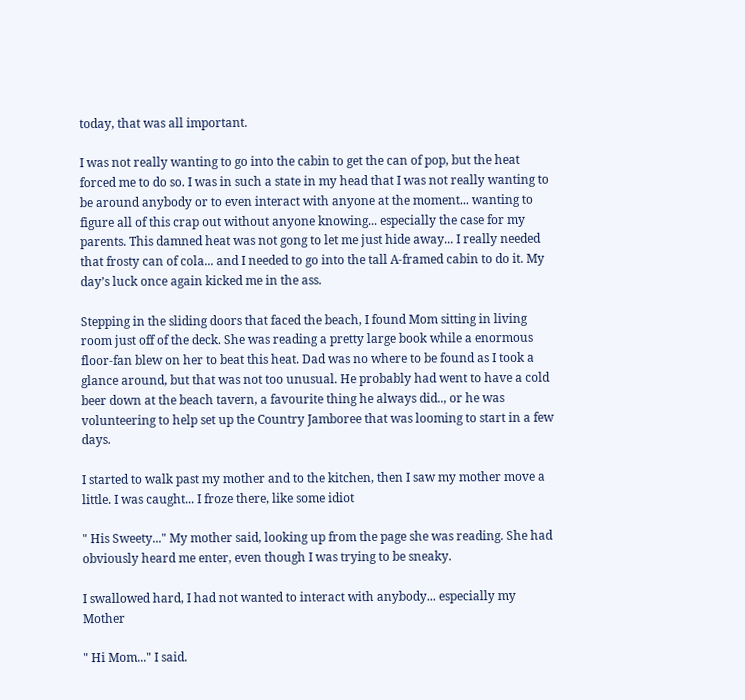today, that was all important.

I was not really wanting to go into the cabin to get the can of pop, but the heat forced me to do so. I was in such a state in my head that I was not really wanting to be around anybody or to even interact with anyone at the moment... wanting to figure all of this crap out without anyone knowing... especially the case for my parents. This damned heat was not gong to let me just hide away... I really needed that frosty can of cola... and I needed to go into the tall A-framed cabin to do it. My day’s luck once again kicked me in the ass.

Stepping in the sliding doors that faced the beach, I found Mom sitting in living room just off of the deck. She was reading a pretty large book while a enormous floor-fan blew on her to beat this heat. Dad was no where to be found as I took a glance around, but that was not too unusual. He probably had went to have a cold beer down at the beach tavern, a favourite thing he always did.., or he was volunteering to help set up the Country Jamboree that was looming to start in a few days.

I started to walk past my mother and to the kitchen, then I saw my mother move a little. I was caught... I froze there, like some idiot

" His Sweety..." My mother said, looking up from the page she was reading. She had obviously heard me enter, even though I was trying to be sneaky.

I swallowed hard, I had not wanted to interact with anybody... especially my Mother

" Hi Mom..." I said.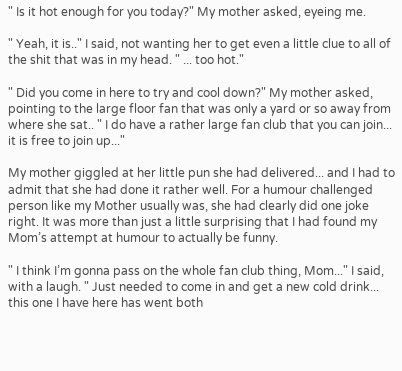" Is it hot enough for you today?" My mother asked, eyeing me.

" Yeah, it is.." I said, not wanting her to get even a little clue to all of the shit that was in my head. " ... too hot."

" Did you come in here to try and cool down?" My mother asked, pointing to the large floor fan that was only a yard or so away from where she sat.. " I do have a rather large fan club that you can join... it is free to join up..."

My mother giggled at her little pun she had delivered... and I had to admit that she had done it rather well. For a humour challenged person like my Mother usually was, she had clearly did one joke right. It was more than just a little surprising that I had found my Mom’s attempt at humour to actually be funny.

" I think I’m gonna pass on the whole fan club thing, Mom..." I said, with a laugh. " Just needed to come in and get a new cold drink... this one I have here has went both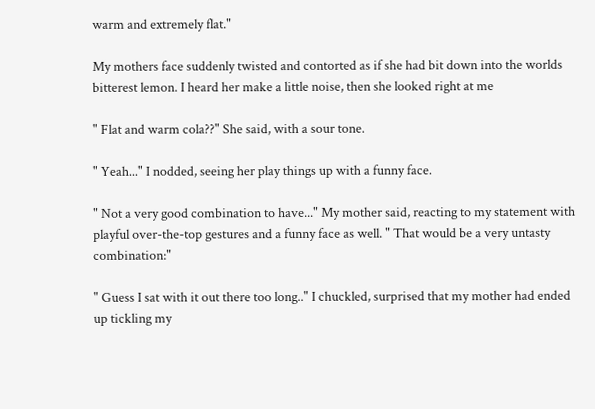warm and extremely flat."

My mothers face suddenly twisted and contorted as if she had bit down into the worlds bitterest lemon. I heard her make a little noise, then she looked right at me

" Flat and warm cola??" She said, with a sour tone.

" Yeah..." I nodded, seeing her play things up with a funny face.

" Not a very good combination to have..." My mother said, reacting to my statement with playful over-the-top gestures and a funny face as well. " That would be a very untasty combination:"

" Guess I sat with it out there too long.." I chuckled, surprised that my mother had ended up tickling my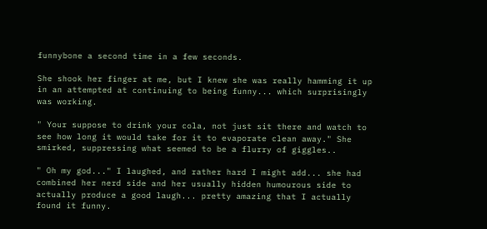funnybone a second time in a few seconds.

She shook her finger at me, but I knew she was really hamming it up in an attempted at continuing to being funny... which surprisingly was working.

" Your suppose to drink your cola, not just sit there and watch to see how long it would take for it to evaporate clean away." She smirked, suppressing what seemed to be a flurry of giggles..

" Oh my god..." I laughed, and rather hard I might add... she had combined her nerd side and her usually hidden humourous side to actually produce a good laugh... pretty amazing that I actually found it funny.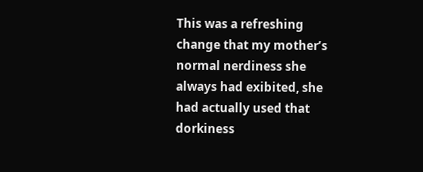This was a refreshing change that my mother’s normal nerdiness she always had exibited, she had actually used that dorkiness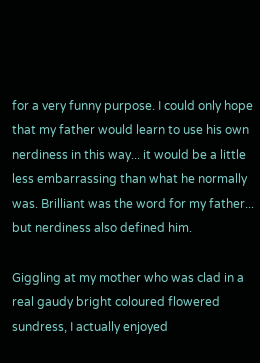for a very funny purpose. I could only hope that my father would learn to use his own nerdiness in this way... it would be a little less embarrassing than what he normally was. Brilliant was the word for my father... but nerdiness also defined him.

Giggling at my mother who was clad in a real gaudy bright coloured flowered sundress, I actually enjoyed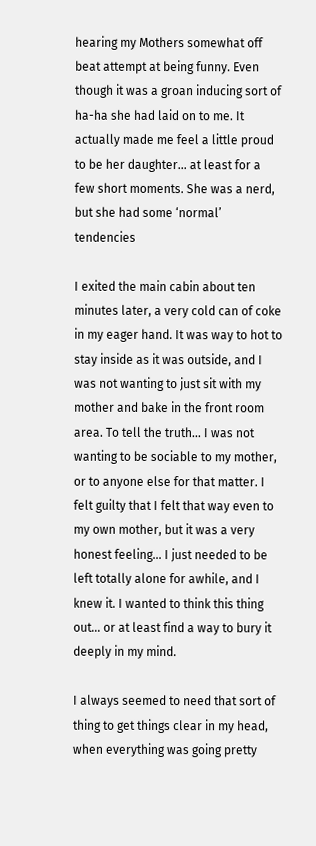hearing my Mothers somewhat off beat attempt at being funny. Even though it was a groan inducing sort of ha-ha she had laid on to me. It actually made me feel a little proud to be her daughter... at least for a few short moments. She was a nerd, but she had some ‘normal’ tendencies

I exited the main cabin about ten minutes later, a very cold can of coke in my eager hand. It was way to hot to stay inside as it was outside, and I was not wanting to just sit with my mother and bake in the front room area. To tell the truth... I was not wanting to be sociable to my mother, or to anyone else for that matter. I felt guilty that I felt that way even to my own mother, but it was a very honest feeling... I just needed to be left totally alone for awhile, and I knew it. I wanted to think this thing out... or at least find a way to bury it deeply in my mind.

I always seemed to need that sort of thing to get things clear in my head, when everything was going pretty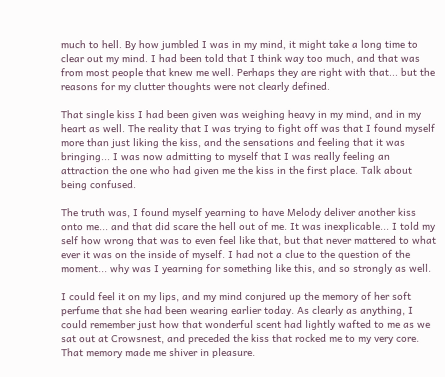much to hell. By how jumbled I was in my mind, it might take a long time to clear out my mind. I had been told that I think way too much, and that was from most people that knew me well. Perhaps they are right with that... but the reasons for my clutter thoughts were not clearly defined.

That single kiss I had been given was weighing heavy in my mind, and in my heart as well. The reality that I was trying to fight off was that I found myself more than just liking the kiss, and the sensations and feeling that it was bringing... I was now admitting to myself that I was really feeling an attraction the one who had given me the kiss in the first place. Talk about being confused.

The truth was, I found myself yearning to have Melody deliver another kiss onto me... and that did scare the hell out of me. It was inexplicable... I told my self how wrong that was to even feel like that, but that never mattered to what ever it was on the inside of myself. I had not a clue to the question of the moment... why was I yearning for something like this, and so strongly as well.

I could feel it on my lips, and my mind conjured up the memory of her soft perfume that she had been wearing earlier today. As clearly as anything, I could remember just how that wonderful scent had lightly wafted to me as we sat out at Crowsnest, and preceded the kiss that rocked me to my very core. That memory made me shiver in pleasure.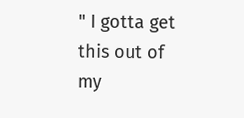" I gotta get this out of my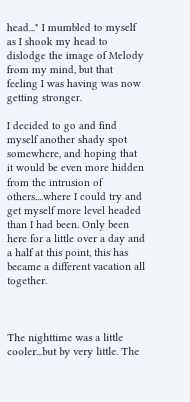head..." I mumbled to myself as I shook my head to dislodge the image of Melody from my mind, but that feeling I was having was now getting stronger.

I decided to go and find myself another shady spot somewhere, and hoping that it would be even more hidden from the intrusion of others....where I could try and get myself more level headed than I had been. Only been here for a little over a day and a half at this point, this has became a different vacation all together.



The nighttime was a little cooler...but by very little. The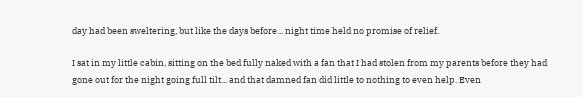day had been sweltering, but like the days before... night time held no promise of relief.

I sat in my little cabin, sitting on the bed fully naked with a fan that I had stolen from my parents before they had gone out for the night going full tilt... and that damned fan did little to nothing to even help. Even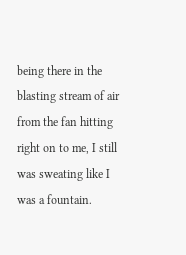being there in the blasting stream of air from the fan hitting right on to me, I still was sweating like I was a fountain.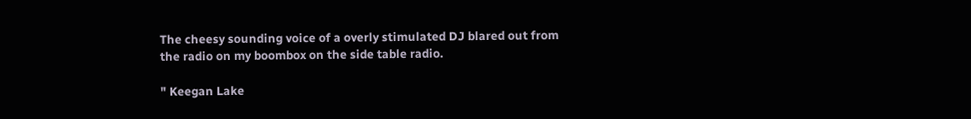The cheesy sounding voice of a overly stimulated DJ blared out from the radio on my boombox on the side table radio.

" Keegan Lake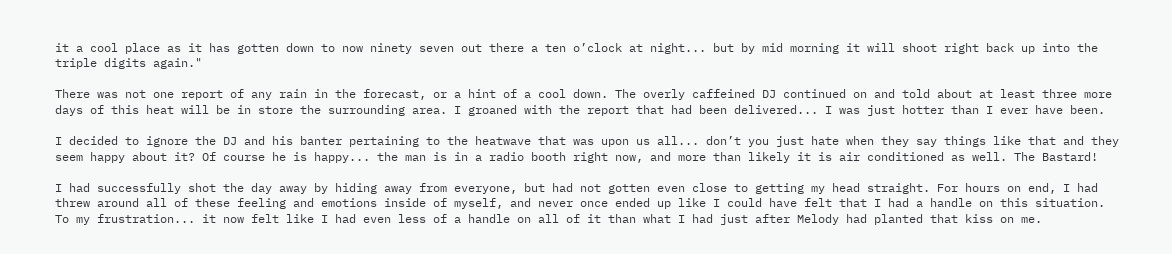it a cool place as it has gotten down to now ninety seven out there a ten o’clock at night... but by mid morning it will shoot right back up into the triple digits again."

There was not one report of any rain in the forecast, or a hint of a cool down. The overly caffeined DJ continued on and told about at least three more days of this heat will be in store the surrounding area. I groaned with the report that had been delivered... I was just hotter than I ever have been.

I decided to ignore the DJ and his banter pertaining to the heatwave that was upon us all... don’t you just hate when they say things like that and they seem happy about it? Of course he is happy... the man is in a radio booth right now, and more than likely it is air conditioned as well. The Bastard!

I had successfully shot the day away by hiding away from everyone, but had not gotten even close to getting my head straight. For hours on end, I had threw around all of these feeling and emotions inside of myself, and never once ended up like I could have felt that I had a handle on this situation. To my frustration... it now felt like I had even less of a handle on all of it than what I had just after Melody had planted that kiss on me.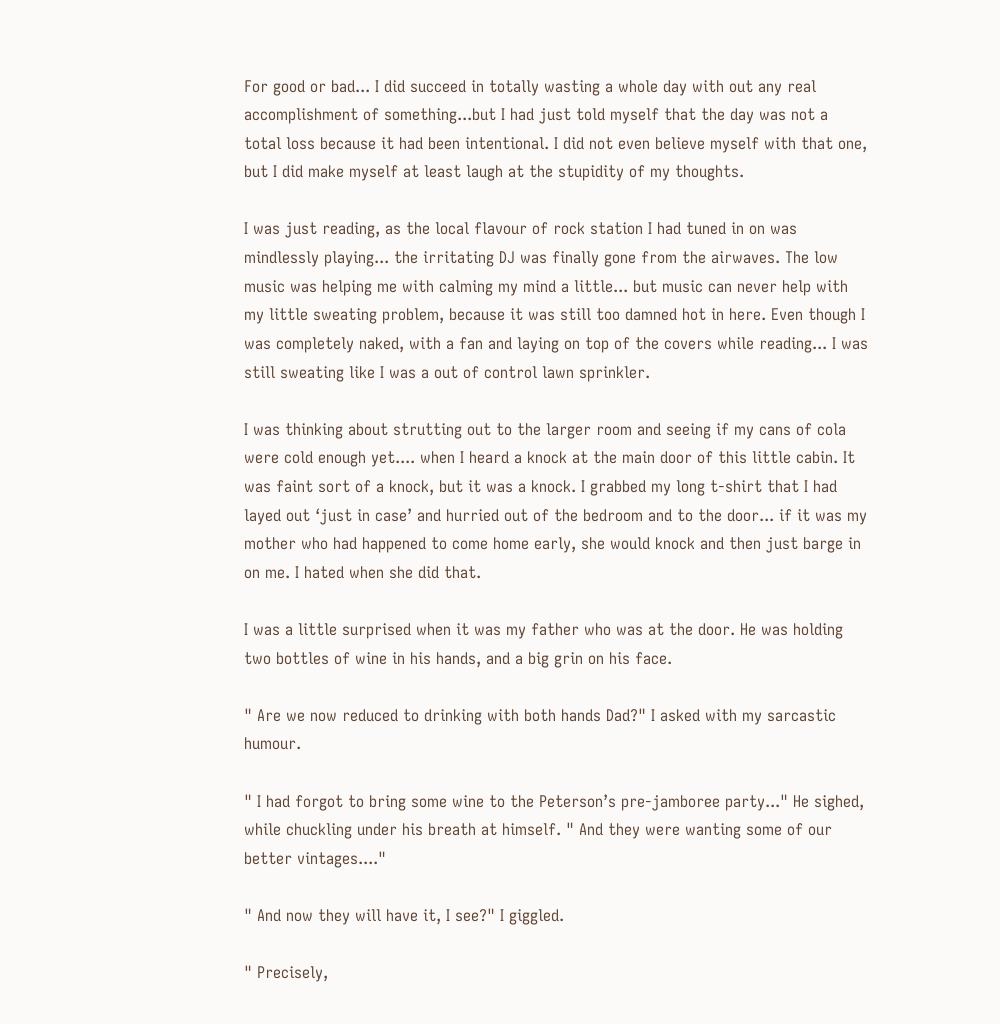For good or bad... I did succeed in totally wasting a whole day with out any real accomplishment of something...but I had just told myself that the day was not a total loss because it had been intentional. I did not even believe myself with that one, but I did make myself at least laugh at the stupidity of my thoughts.

I was just reading, as the local flavour of rock station I had tuned in on was mindlessly playing... the irritating DJ was finally gone from the airwaves. The low music was helping me with calming my mind a little... but music can never help with my little sweating problem, because it was still too damned hot in here. Even though I was completely naked, with a fan and laying on top of the covers while reading... I was still sweating like I was a out of control lawn sprinkler.

I was thinking about strutting out to the larger room and seeing if my cans of cola were cold enough yet.... when I heard a knock at the main door of this little cabin. It was faint sort of a knock, but it was a knock. I grabbed my long t-shirt that I had layed out ‘just in case’ and hurried out of the bedroom and to the door... if it was my mother who had happened to come home early, she would knock and then just barge in on me. I hated when she did that.

I was a little surprised when it was my father who was at the door. He was holding two bottles of wine in his hands, and a big grin on his face.

" Are we now reduced to drinking with both hands Dad?" I asked with my sarcastic humour.

" I had forgot to bring some wine to the Peterson’s pre-jamboree party..." He sighed, while chuckling under his breath at himself. " And they were wanting some of our better vintages...."

" And now they will have it, I see?" I giggled.

" Precisely,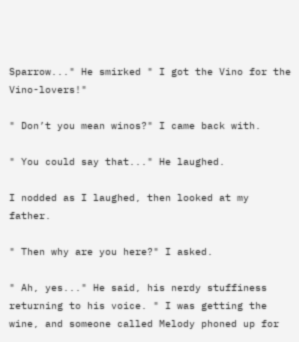Sparrow..." He smirked " I got the Vino for the Vino-lovers!"

" Don’t you mean winos?" I came back with.

" You could say that..." He laughed.

I nodded as I laughed, then looked at my father.

" Then why are you here?" I asked.

" Ah, yes..." He said, his nerdy stuffiness returning to his voice. " I was getting the wine, and someone called Melody phoned up for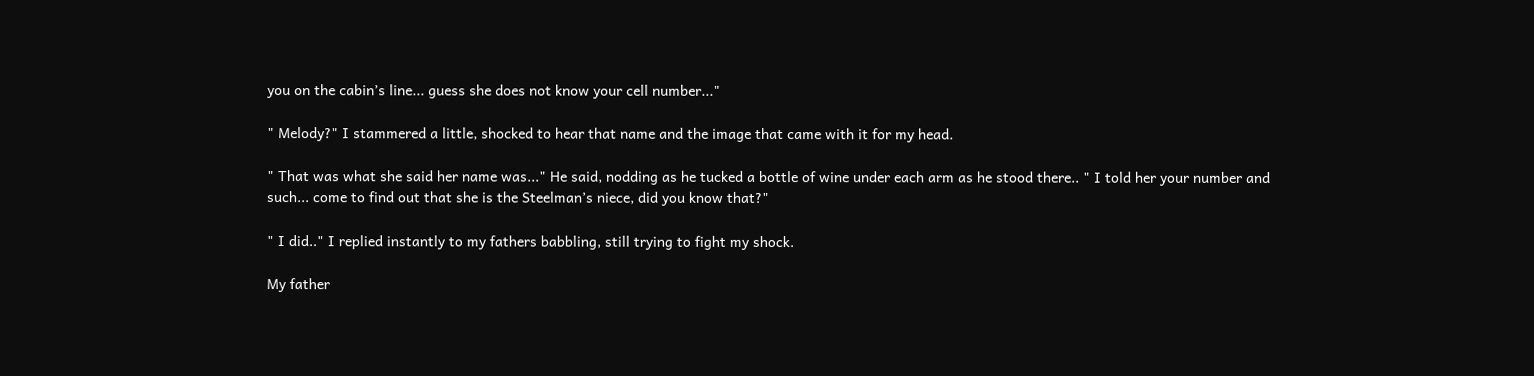you on the cabin’s line... guess she does not know your cell number..."

" Melody?" I stammered a little, shocked to hear that name and the image that came with it for my head.

" That was what she said her name was..." He said, nodding as he tucked a bottle of wine under each arm as he stood there.. " I told her your number and such... come to find out that she is the Steelman’s niece, did you know that?"

" I did.." I replied instantly to my fathers babbling, still trying to fight my shock.

My father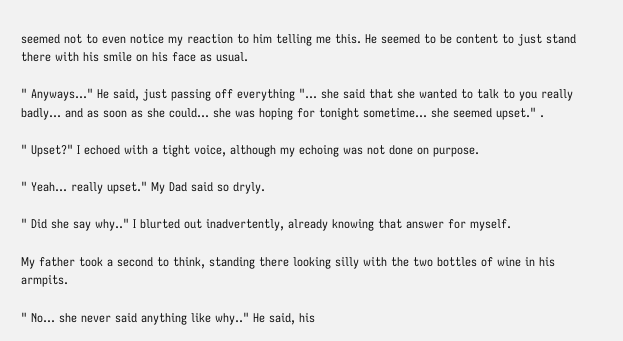seemed not to even notice my reaction to him telling me this. He seemed to be content to just stand there with his smile on his face as usual.

" Anyways..." He said, just passing off everything "... she said that she wanted to talk to you really badly... and as soon as she could... she was hoping for tonight sometime... she seemed upset." .

" Upset?" I echoed with a tight voice, although my echoing was not done on purpose.

" Yeah... really upset." My Dad said so dryly.

" Did she say why.." I blurted out inadvertently, already knowing that answer for myself.

My father took a second to think, standing there looking silly with the two bottles of wine in his armpits.

" No... she never said anything like why.." He said, his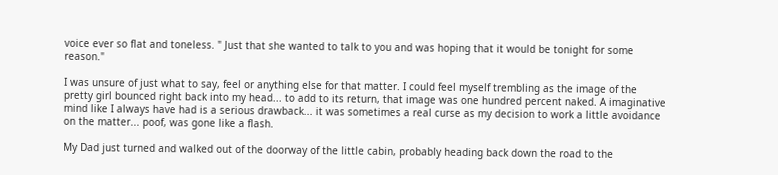voice ever so flat and toneless. " Just that she wanted to talk to you and was hoping that it would be tonight for some reason."

I was unsure of just what to say, feel or anything else for that matter. I could feel myself trembling as the image of the pretty girl bounced right back into my head... to add to its return, that image was one hundred percent naked. A imaginative mind like I always have had is a serious drawback... it was sometimes a real curse as my decision to work a little avoidance on the matter... poof, was gone like a flash.

My Dad just turned and walked out of the doorway of the little cabin, probably heading back down the road to the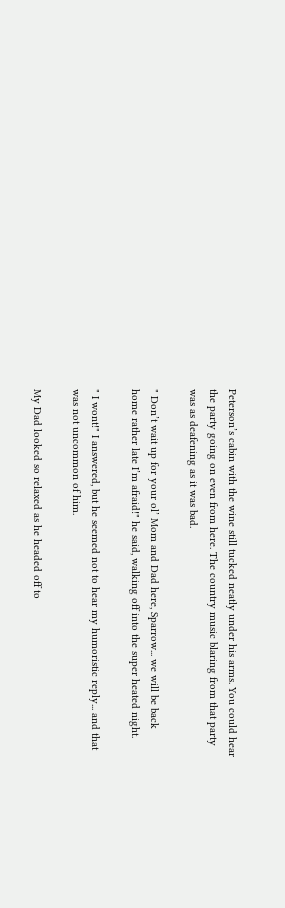Peterson’s cabin with the wine still tucked neatly under his arms. You could hear the party going on even from here. The country music blaring from that party was as deafening as it was bad.

" Don’t wait up for your ol’ Mom and Dad here, Sparrow... we will be back home rather late I’m afraid!" he said, walking off into the super heated night.

" I wont!" I answered, but he seemed not to hear my humoristic reply... and that was not uncommon of him.

My Dad looked so relaxed as he headed off to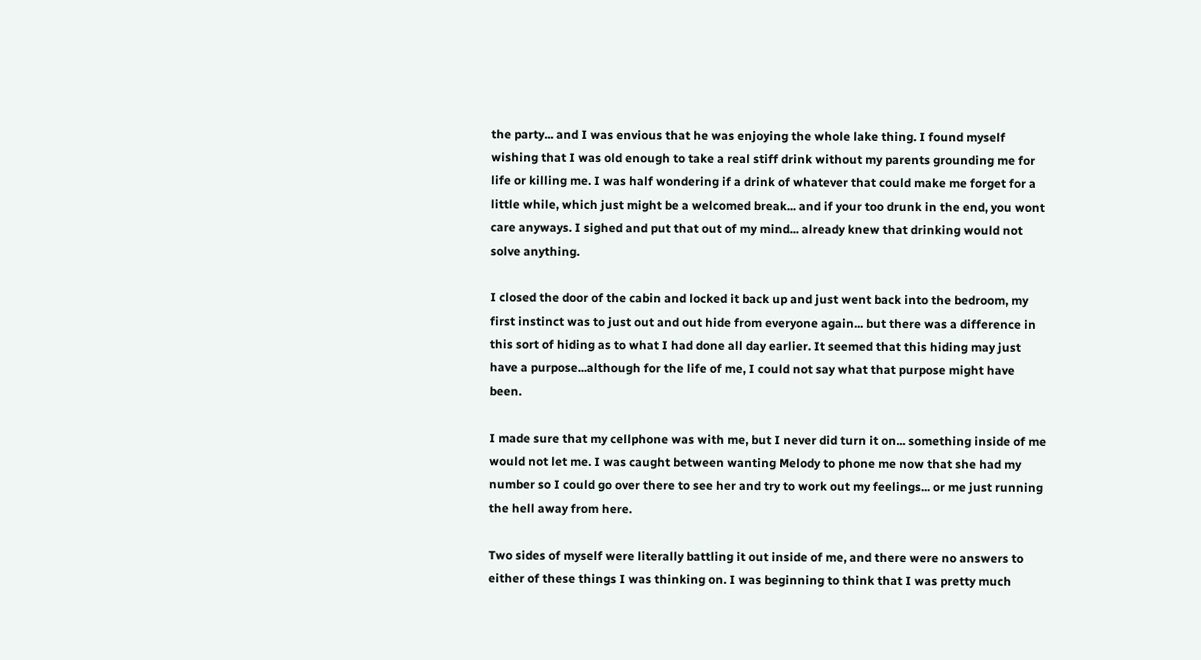the party... and I was envious that he was enjoying the whole lake thing. I found myself wishing that I was old enough to take a real stiff drink without my parents grounding me for life or killing me. I was half wondering if a drink of whatever that could make me forget for a little while, which just might be a welcomed break... and if your too drunk in the end, you wont care anyways. I sighed and put that out of my mind... already knew that drinking would not solve anything.

I closed the door of the cabin and locked it back up and just went back into the bedroom, my first instinct was to just out and out hide from everyone again... but there was a difference in this sort of hiding as to what I had done all day earlier. It seemed that this hiding may just have a purpose...although for the life of me, I could not say what that purpose might have been.

I made sure that my cellphone was with me, but I never did turn it on... something inside of me would not let me. I was caught between wanting Melody to phone me now that she had my number so I could go over there to see her and try to work out my feelings... or me just running the hell away from here.

Two sides of myself were literally battling it out inside of me, and there were no answers to either of these things I was thinking on. I was beginning to think that I was pretty much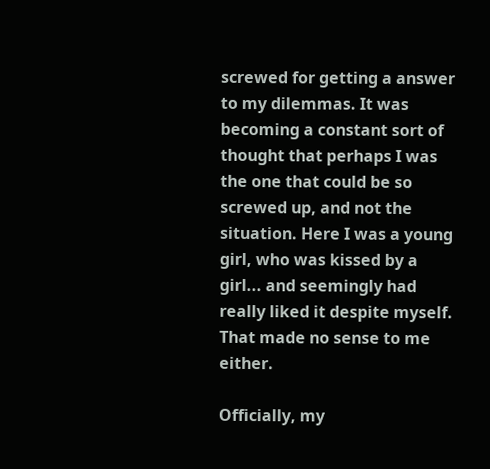screwed for getting a answer to my dilemmas. It was becoming a constant sort of thought that perhaps I was the one that could be so screwed up, and not the situation. Here I was a young girl, who was kissed by a girl... and seemingly had really liked it despite myself. That made no sense to me either.

Officially, my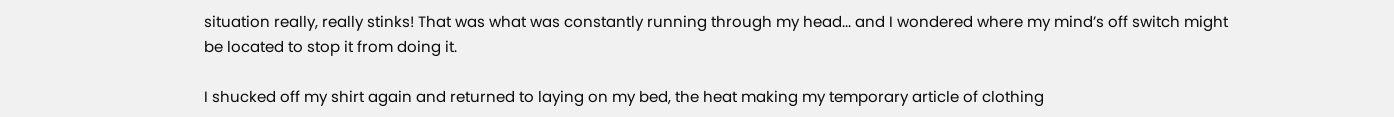situation really, really stinks! That was what was constantly running through my head... and I wondered where my mind’s off switch might be located to stop it from doing it.

I shucked off my shirt again and returned to laying on my bed, the heat making my temporary article of clothing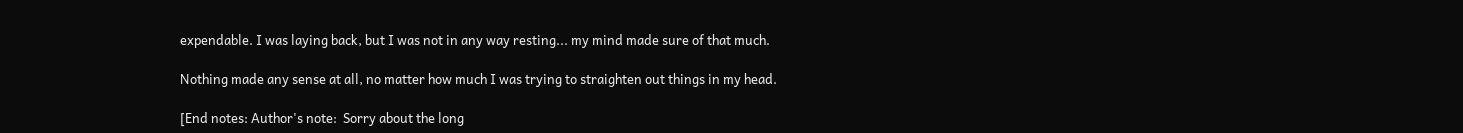expendable. I was laying back, but I was not in any way resting... my mind made sure of that much.

Nothing made any sense at all, no matter how much I was trying to straighten out things in my head.

[End notes: Author's note:  Sorry about the long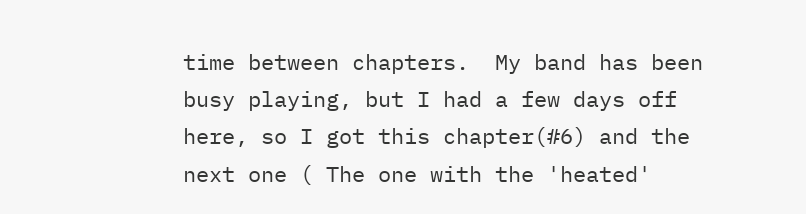time between chapters.  My band has been busy playing, but I had a few days off here, so I got this chapter(#6) and the next one ( The one with the 'heated'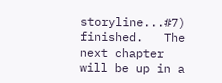storyline...#7) finished.   The next chapter will be up in a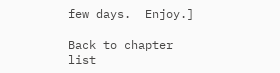few days.  Enjoy.]

Back to chapter list